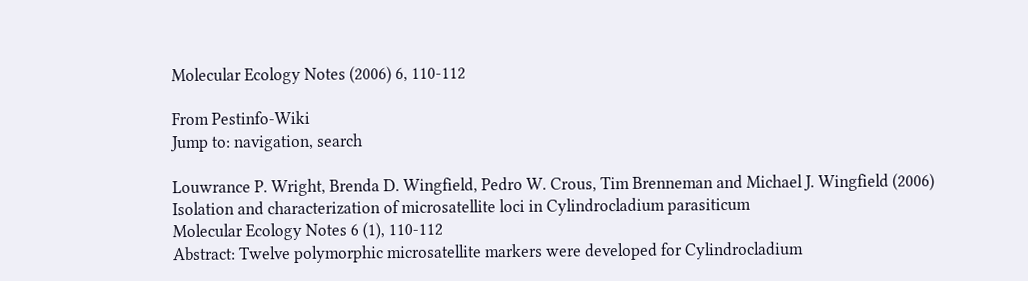Molecular Ecology Notes (2006) 6, 110-112

From Pestinfo-Wiki
Jump to: navigation, search

Louwrance P. Wright, Brenda D. Wingfield, Pedro W. Crous, Tim Brenneman and Michael J. Wingfield (2006)
Isolation and characterization of microsatellite loci in Cylindrocladium parasiticum
Molecular Ecology Notes 6 (1), 110-112
Abstract: Twelve polymorphic microsatellite markers were developed for Cylindrocladium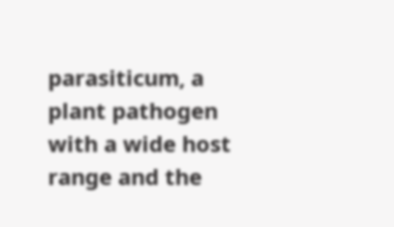parasiticum, a plant pathogen with a wide host range and the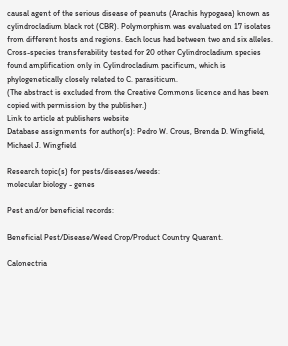causal agent of the serious disease of peanuts (Arachis hypogaea) known as cylindrocladium black rot (CBR). Polymorphism was evaluated on 17 isolates from different hosts and regions. Each locus had between two and six alleles. Cross-species transferability tested for 20 other Cylindrocladium species found amplification only in Cylindrocladium pacificum, which is phylogenetically closely related to C. parasiticum.
(The abstract is excluded from the Creative Commons licence and has been copied with permission by the publisher.)
Link to article at publishers website
Database assignments for author(s): Pedro W. Crous, Brenda D. Wingfield, Michael J. Wingfield

Research topic(s) for pests/diseases/weeds:
molecular biology - genes

Pest and/or beneficial records:

Beneficial Pest/Disease/Weed Crop/Product Country Quarant.

Calonectria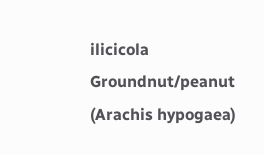ilicicola Groundnut/peanut (Arachis hypogaea)